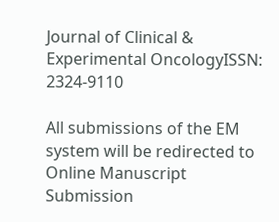Journal of Clinical & Experimental OncologyISSN: 2324-9110

All submissions of the EM system will be redirected to Online Manuscript Submission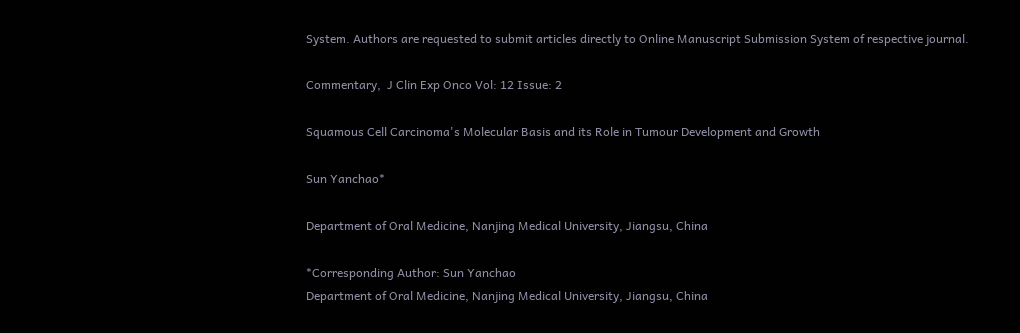System. Authors are requested to submit articles directly to Online Manuscript Submission System of respective journal.

Commentary,  J Clin Exp Onco Vol: 12 Issue: 2

Squamous Cell Carcinoma's Molecular Basis and its Role in Tumour Development and Growth

Sun Yanchao*

Department of Oral Medicine, Nanjing Medical University, Jiangsu, China

*Corresponding Author: Sun Yanchao
Department of Oral Medicine, Nanjing Medical University, Jiangsu, China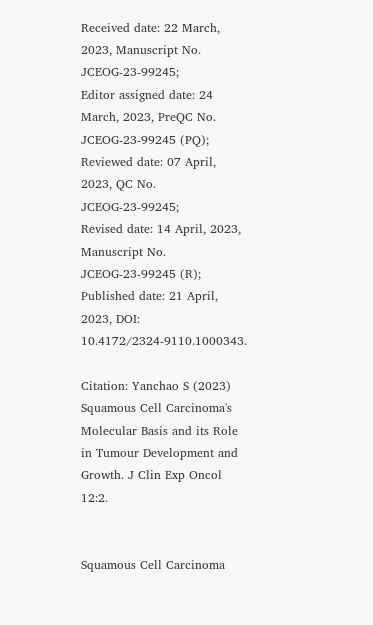Received date: 22 March, 2023, Manuscript No. JCEOG-23-99245;
Editor assigned date: 24 March, 2023, PreQC No. JCEOG-23-99245 (PQ);
Reviewed date: 07 April, 2023, QC No. JCEOG-23-99245;
Revised date: 14 April, 2023, Manuscript No. JCEOG-23-99245 (R);
Published date: 21 April, 2023, DOI: 10.4172/2324-9110.1000343.

Citation: Yanchao S (2023) Squamous Cell Carcinoma's Molecular Basis and its Role in Tumour Development and Growth. J Clin Exp Oncol 12:2.


Squamous Cell Carcinoma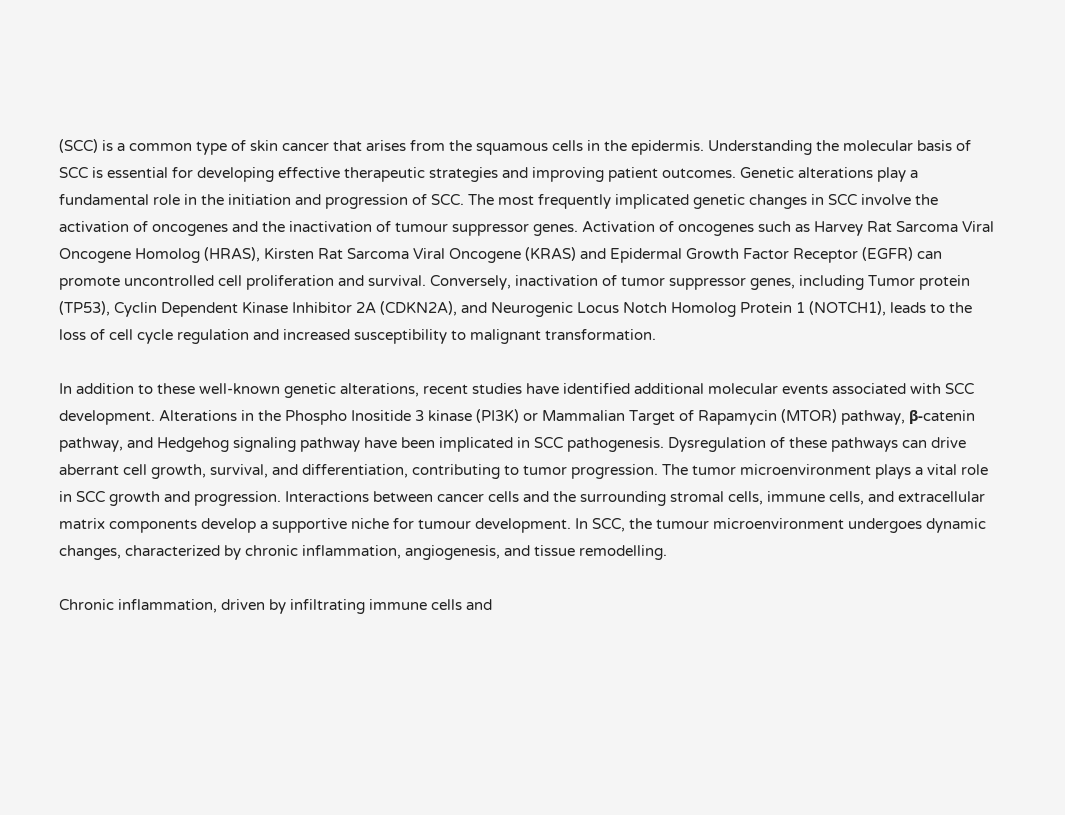(SCC) is a common type of skin cancer that arises from the squamous cells in the epidermis. Understanding the molecular basis of SCC is essential for developing effective therapeutic strategies and improving patient outcomes. Genetic alterations play a fundamental role in the initiation and progression of SCC. The most frequently implicated genetic changes in SCC involve the activation of oncogenes and the inactivation of tumour suppressor genes. Activation of oncogenes such as Harvey Rat Sarcoma Viral Oncogene Homolog (HRAS), Kirsten Rat Sarcoma Viral Oncogene (KRAS) and Epidermal Growth Factor Receptor (EGFR) can promote uncontrolled cell proliferation and survival. Conversely, inactivation of tumor suppressor genes, including Tumor protein (TP53), Cyclin Dependent Kinase Inhibitor 2A (CDKN2A), and Neurogenic Locus Notch Homolog Protein 1 (NOTCH1), leads to the loss of cell cycle regulation and increased susceptibility to malignant transformation.

In addition to these well-known genetic alterations, recent studies have identified additional molecular events associated with SCC development. Alterations in the Phospho Inositide 3 kinase (PI3K) or Mammalian Target of Rapamycin (MTOR) pathway, β-catenin pathway, and Hedgehog signaling pathway have been implicated in SCC pathogenesis. Dysregulation of these pathways can drive aberrant cell growth, survival, and differentiation, contributing to tumor progression. The tumor microenvironment plays a vital role in SCC growth and progression. Interactions between cancer cells and the surrounding stromal cells, immune cells, and extracellular matrix components develop a supportive niche for tumour development. In SCC, the tumour microenvironment undergoes dynamic changes, characterized by chronic inflammation, angiogenesis, and tissue remodelling.

Chronic inflammation, driven by infiltrating immune cells and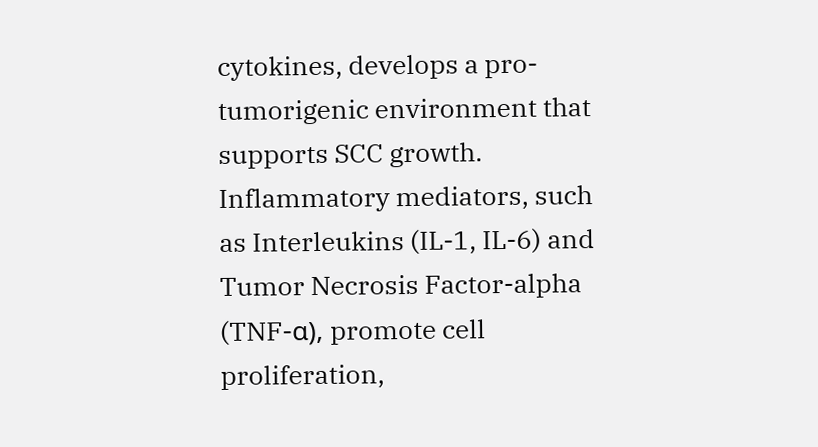cytokines, develops a pro-tumorigenic environment that supports SCC growth. Inflammatory mediators, such as Interleukins (IL-1, IL-6) and Tumor Necrosis Factor-alpha (TNF-α), promote cell proliferation,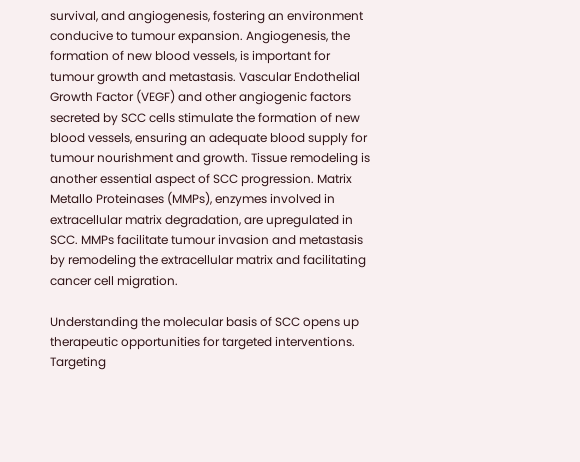survival, and angiogenesis, fostering an environment conducive to tumour expansion. Angiogenesis, the formation of new blood vessels, is important for tumour growth and metastasis. Vascular Endothelial Growth Factor (VEGF) and other angiogenic factors secreted by SCC cells stimulate the formation of new blood vessels, ensuring an adequate blood supply for tumour nourishment and growth. Tissue remodeling is another essential aspect of SCC progression. Matrix Metallo Proteinases (MMPs), enzymes involved in extracellular matrix degradation, are upregulated in SCC. MMPs facilitate tumour invasion and metastasis by remodeling the extracellular matrix and facilitating cancer cell migration.

Understanding the molecular basis of SCC opens up therapeutic opportunities for targeted interventions. Targeting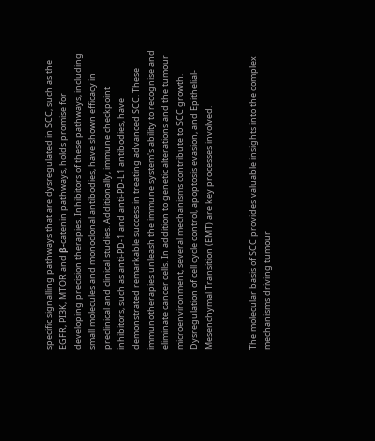specific signalling pathways that are dysregulated in SCC, such as the EGFR, PI3K, MTOR and β-catenin pathways, holds promise for developing precision therapies. Inhibitors of these pathways, including small molecules and monoclonal antibodies, have shown efficacy in preclinical and clinical studies. Additionally, immune checkpoint inhibitors, such as anti-PD-1 and anti-PD-L1 antibodies, have demonstrated remarkable success in treating advanced SCC. These immunotherapies unleash the immune system's ability to recognise and eliminate cancer cells. In addition to genetic alterations and the tumour microenvironment, several mechanisms contribute to SCC growth. Dysregulation of cell cycle control, apoptosis evasion, and Epithelial- Mesenchymal Transition (EMT) are key processes involved.


The molecular basis of SCC provides valuable insights into the complex mechanisms driving tumour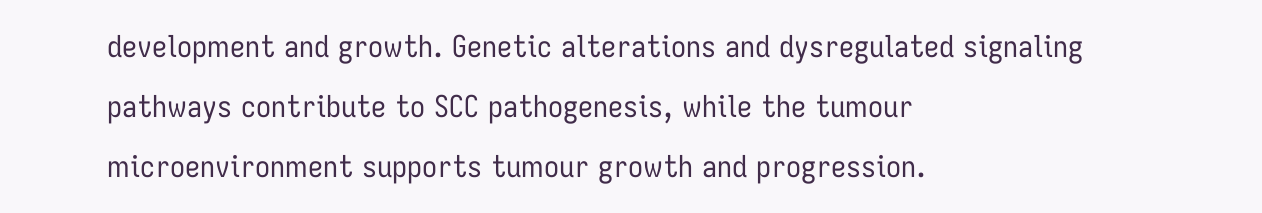development and growth. Genetic alterations and dysregulated signaling pathways contribute to SCC pathogenesis, while the tumour microenvironment supports tumour growth and progression.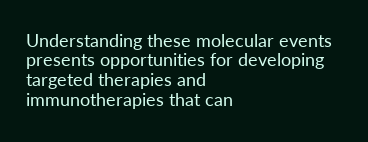Understanding these molecular events presents opportunities for developing targeted therapies and immunotherapies that can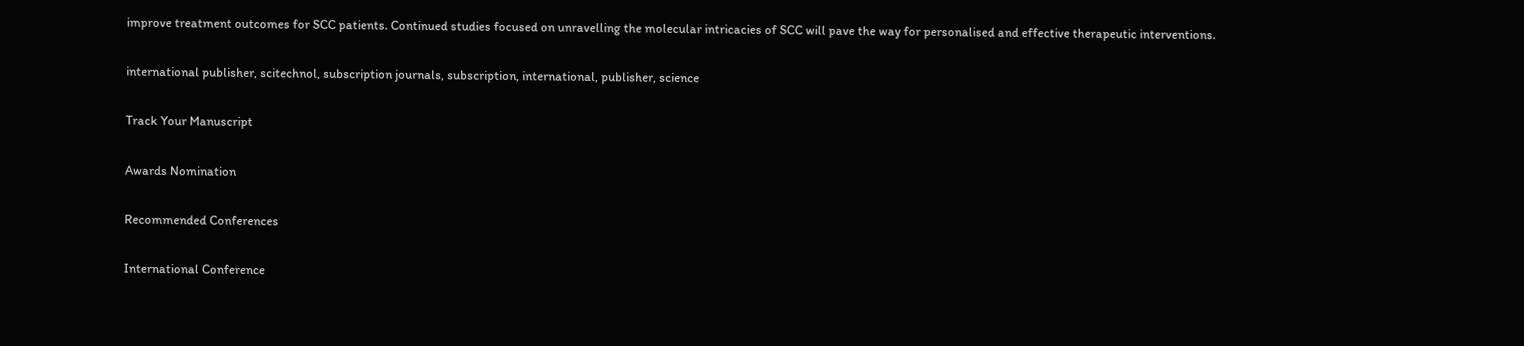improve treatment outcomes for SCC patients. Continued studies focused on unravelling the molecular intricacies of SCC will pave the way for personalised and effective therapeutic interventions.

international publisher, scitechnol, subscription journals, subscription, international, publisher, science

Track Your Manuscript

Awards Nomination

Recommended Conferences

International Conference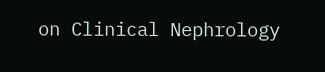on Clinical Nephrology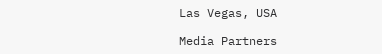Las Vegas, USA

Media Partners